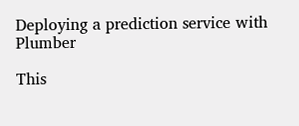Deploying a prediction service with Plumber

This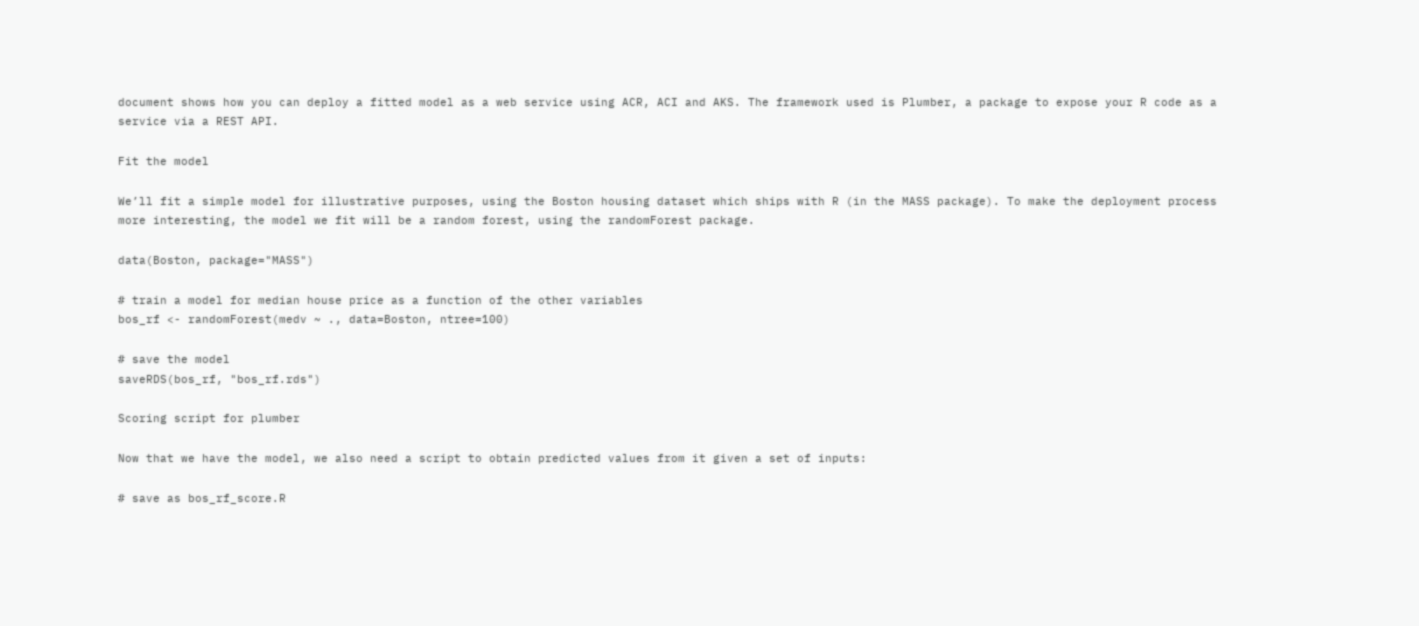document shows how you can deploy a fitted model as a web service using ACR, ACI and AKS. The framework used is Plumber, a package to expose your R code as a service via a REST API.

Fit the model

We’ll fit a simple model for illustrative purposes, using the Boston housing dataset which ships with R (in the MASS package). To make the deployment process more interesting, the model we fit will be a random forest, using the randomForest package.

data(Boston, package="MASS")

# train a model for median house price as a function of the other variables
bos_rf <- randomForest(medv ~ ., data=Boston, ntree=100)

# save the model
saveRDS(bos_rf, "bos_rf.rds")

Scoring script for plumber

Now that we have the model, we also need a script to obtain predicted values from it given a set of inputs:

# save as bos_rf_score.R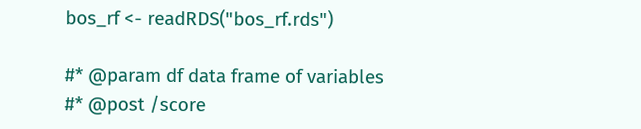bos_rf <- readRDS("bos_rf.rds")

#* @param df data frame of variables
#* @post /score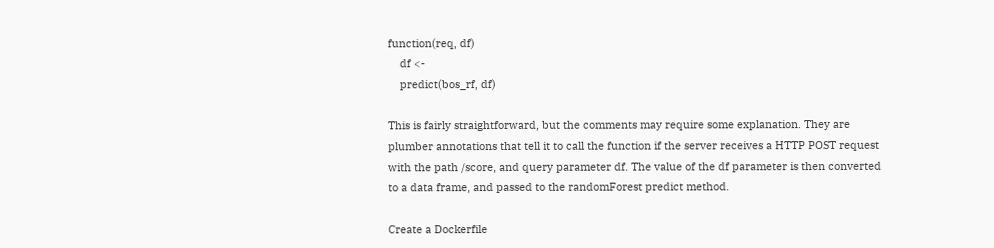function(req, df)
    df <-
    predict(bos_rf, df)

This is fairly straightforward, but the comments may require some explanation. They are plumber annotations that tell it to call the function if the server receives a HTTP POST request with the path /score, and query parameter df. The value of the df parameter is then converted to a data frame, and passed to the randomForest predict method.

Create a Dockerfile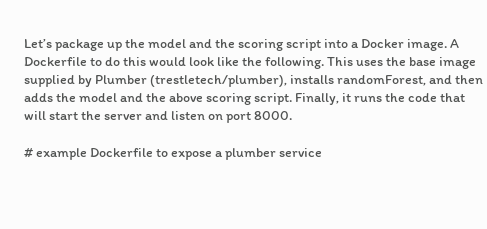Let’s package up the model and the scoring script into a Docker image. A Dockerfile to do this would look like the following. This uses the base image supplied by Plumber (trestletech/plumber), installs randomForest, and then adds the model and the above scoring script. Finally, it runs the code that will start the server and listen on port 8000.

# example Dockerfile to expose a plumber service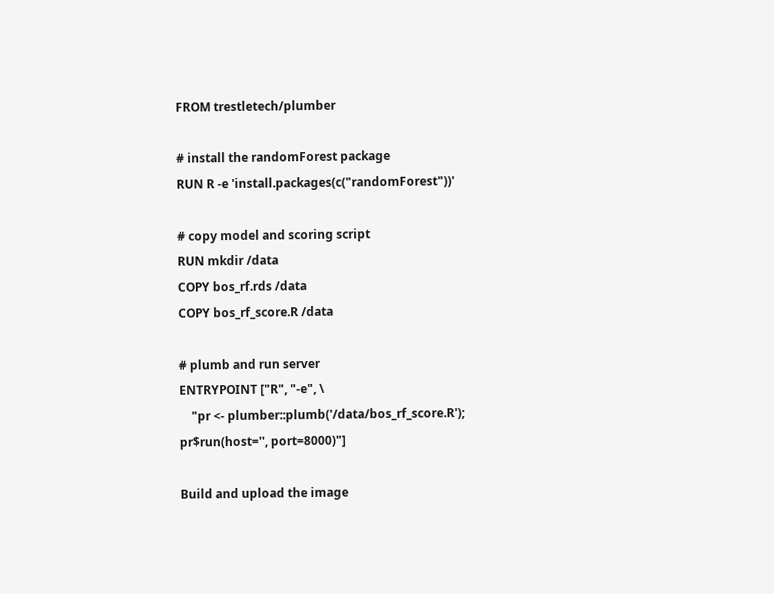FROM trestletech/plumber

# install the randomForest package
RUN R -e 'install.packages(c("randomForest"))'

# copy model and scoring script
RUN mkdir /data
COPY bos_rf.rds /data
COPY bos_rf_score.R /data

# plumb and run server
ENTRYPOINT ["R", "-e", \
    "pr <- plumber::plumb('/data/bos_rf_score.R'); pr$run(host='', port=8000)"]

Build and upload the image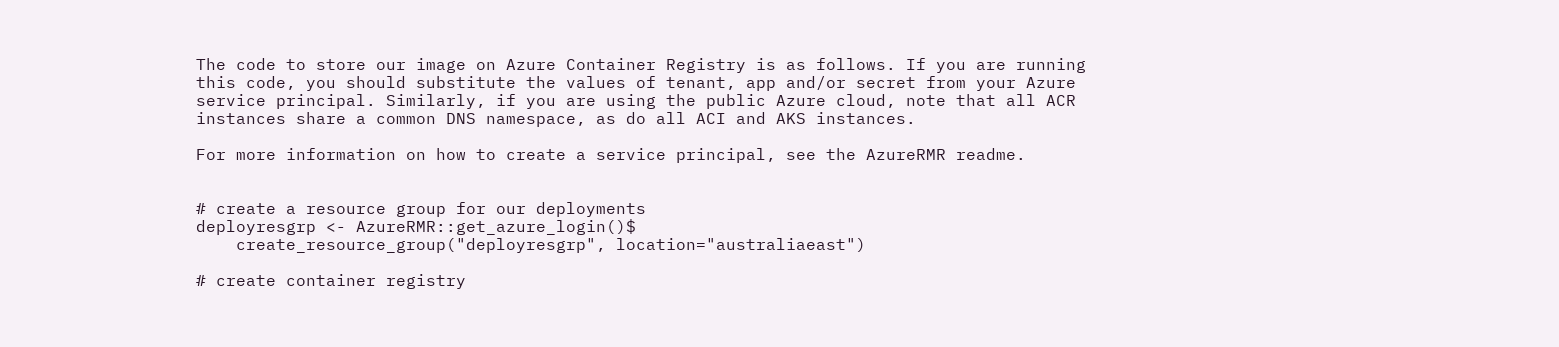The code to store our image on Azure Container Registry is as follows. If you are running this code, you should substitute the values of tenant, app and/or secret from your Azure service principal. Similarly, if you are using the public Azure cloud, note that all ACR instances share a common DNS namespace, as do all ACI and AKS instances.

For more information on how to create a service principal, see the AzureRMR readme.


# create a resource group for our deployments
deployresgrp <- AzureRMR::get_azure_login()$
    create_resource_group("deployresgrp", location="australiaeast")

# create container registry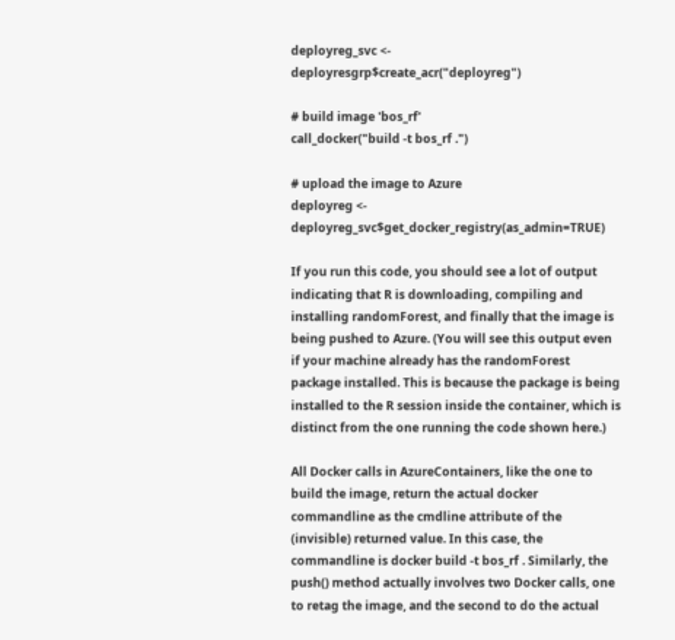deployreg_svc <- deployresgrp$create_acr("deployreg")

# build image 'bos_rf'
call_docker("build -t bos_rf .")

# upload the image to Azure
deployreg <- deployreg_svc$get_docker_registry(as_admin=TRUE)

If you run this code, you should see a lot of output indicating that R is downloading, compiling and installing randomForest, and finally that the image is being pushed to Azure. (You will see this output even if your machine already has the randomForest package installed. This is because the package is being installed to the R session inside the container, which is distinct from the one running the code shown here.)

All Docker calls in AzureContainers, like the one to build the image, return the actual docker commandline as the cmdline attribute of the (invisible) returned value. In this case, the commandline is docker build -t bos_rf . Similarly, the push() method actually involves two Docker calls, one to retag the image, and the second to do the actual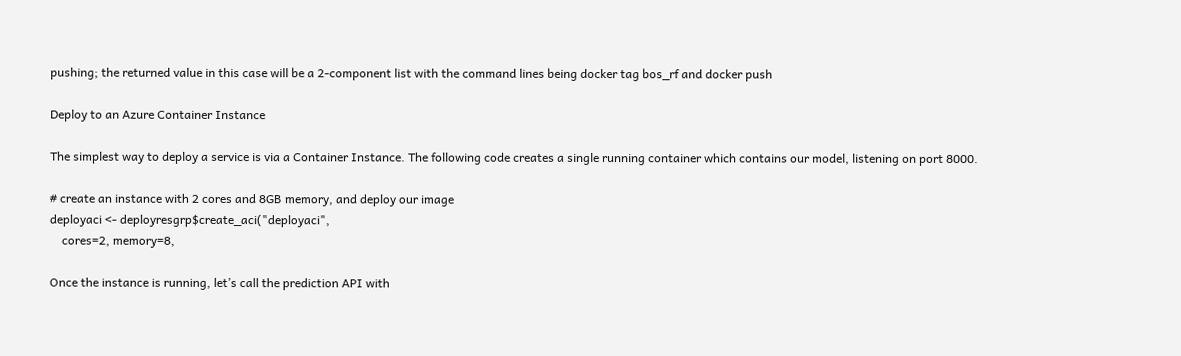pushing; the returned value in this case will be a 2-component list with the command lines being docker tag bos_rf and docker push

Deploy to an Azure Container Instance

The simplest way to deploy a service is via a Container Instance. The following code creates a single running container which contains our model, listening on port 8000.

# create an instance with 2 cores and 8GB memory, and deploy our image
deployaci <- deployresgrp$create_aci("deployaci",
    cores=2, memory=8,

Once the instance is running, let’s call the prediction API with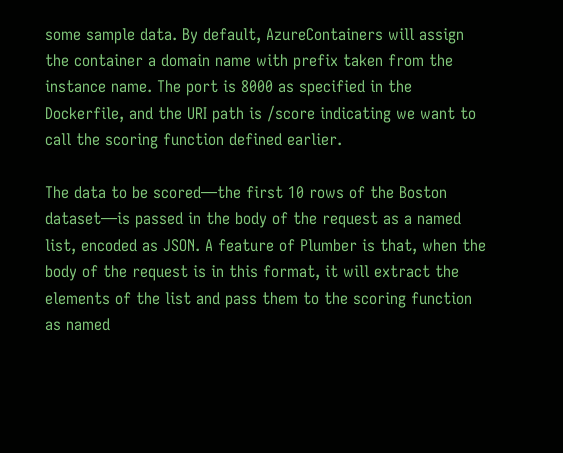some sample data. By default, AzureContainers will assign the container a domain name with prefix taken from the instance name. The port is 8000 as specified in the Dockerfile, and the URI path is /score indicating we want to call the scoring function defined earlier.

The data to be scored—the first 10 rows of the Boston dataset—is passed in the body of the request as a named list, encoded as JSON. A feature of Plumber is that, when the body of the request is in this format, it will extract the elements of the list and pass them to the scoring function as named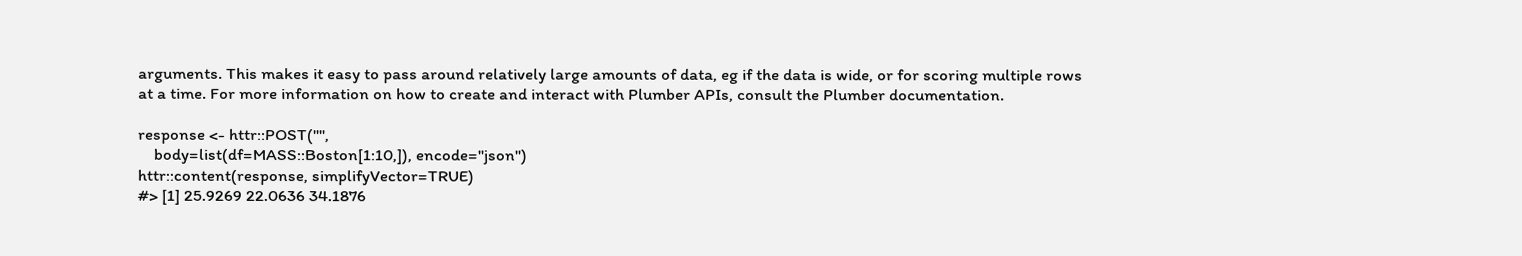arguments. This makes it easy to pass around relatively large amounts of data, eg if the data is wide, or for scoring multiple rows at a time. For more information on how to create and interact with Plumber APIs, consult the Plumber documentation.

response <- httr::POST("",
    body=list(df=MASS::Boston[1:10,]), encode="json")
httr::content(response, simplifyVector=TRUE)
#> [1] 25.9269 22.0636 34.1876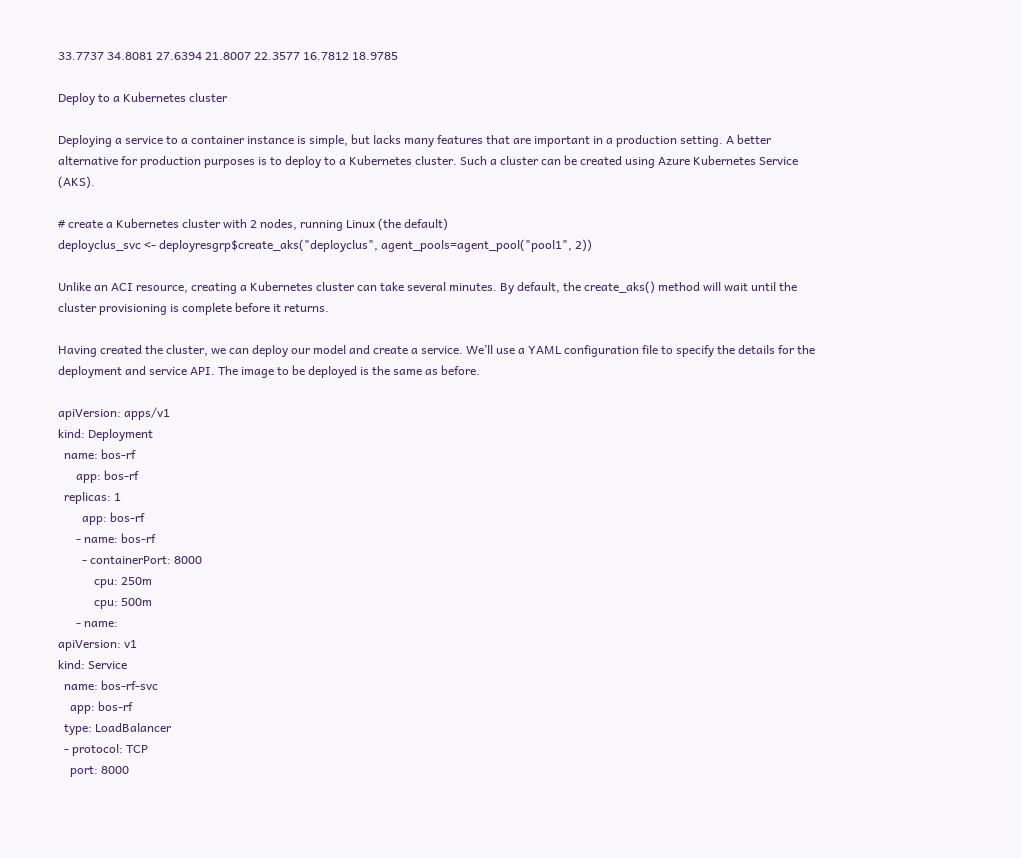33.7737 34.8081 27.6394 21.8007 22.3577 16.7812 18.9785

Deploy to a Kubernetes cluster

Deploying a service to a container instance is simple, but lacks many features that are important in a production setting. A better alternative for production purposes is to deploy to a Kubernetes cluster. Such a cluster can be created using Azure Kubernetes Service (AKS).

# create a Kubernetes cluster with 2 nodes, running Linux (the default)
deployclus_svc <- deployresgrp$create_aks("deployclus", agent_pools=agent_pool("pool1", 2))

Unlike an ACI resource, creating a Kubernetes cluster can take several minutes. By default, the create_aks() method will wait until the cluster provisioning is complete before it returns.

Having created the cluster, we can deploy our model and create a service. We’ll use a YAML configuration file to specify the details for the deployment and service API. The image to be deployed is the same as before.

apiVersion: apps/v1
kind: Deployment
  name: bos-rf
      app: bos-rf
  replicas: 1
        app: bos-rf
      - name: bos-rf
        - containerPort: 8000
            cpu: 250m
            cpu: 500m
      - name:
apiVersion: v1
kind: Service
  name: bos-rf-svc
    app: bos-rf
  type: LoadBalancer
  - protocol: TCP
    port: 8000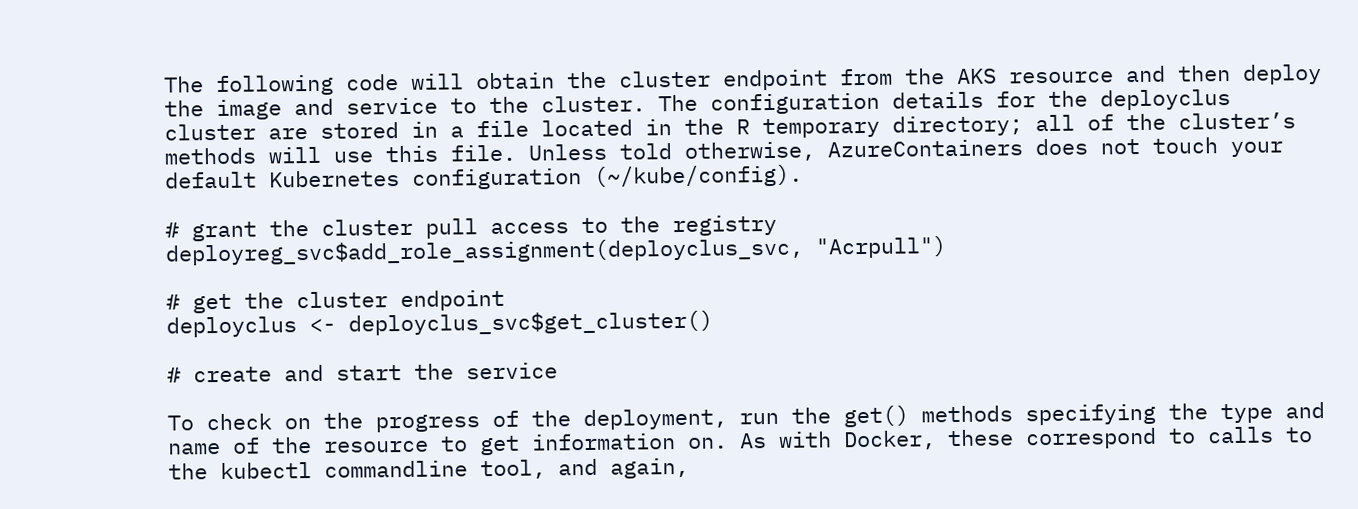The following code will obtain the cluster endpoint from the AKS resource and then deploy the image and service to the cluster. The configuration details for the deployclus cluster are stored in a file located in the R temporary directory; all of the cluster’s methods will use this file. Unless told otherwise, AzureContainers does not touch your default Kubernetes configuration (~/kube/config).

# grant the cluster pull access to the registry
deployreg_svc$add_role_assignment(deployclus_svc, "Acrpull")

# get the cluster endpoint
deployclus <- deployclus_svc$get_cluster()

# create and start the service

To check on the progress of the deployment, run the get() methods specifying the type and name of the resource to get information on. As with Docker, these correspond to calls to the kubectl commandline tool, and again,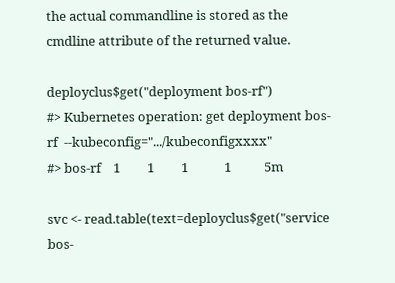the actual commandline is stored as the cmdline attribute of the returned value.

deployclus$get("deployment bos-rf")
#> Kubernetes operation: get deployment bos-rf  --kubeconfig=".../kubeconfigxxxx"
#> bos-rf    1         1         1            1           5m

svc <- read.table(text=deployclus$get("service bos-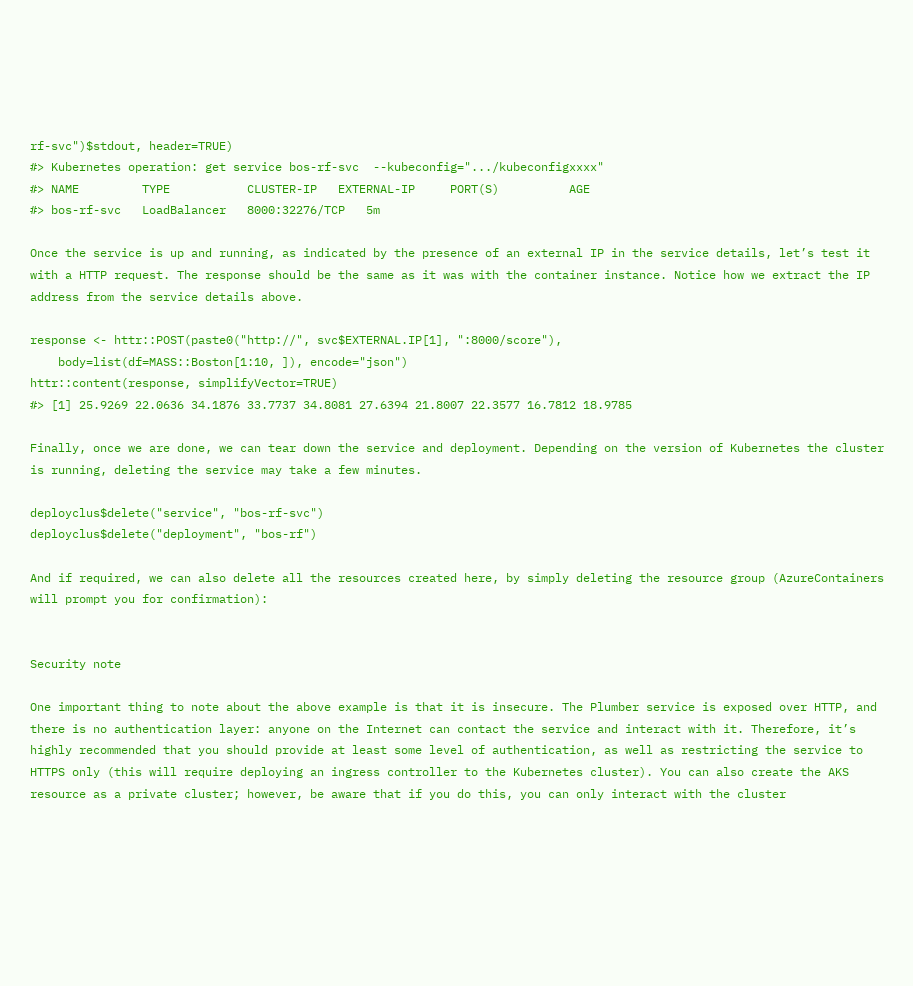rf-svc")$stdout, header=TRUE)
#> Kubernetes operation: get service bos-rf-svc  --kubeconfig=".../kubeconfigxxxx"
#> NAME         TYPE           CLUSTER-IP   EXTERNAL-IP     PORT(S)          AGE
#> bos-rf-svc   LoadBalancer   8000:32276/TCP   5m

Once the service is up and running, as indicated by the presence of an external IP in the service details, let’s test it with a HTTP request. The response should be the same as it was with the container instance. Notice how we extract the IP address from the service details above.

response <- httr::POST(paste0("http://", svc$EXTERNAL.IP[1], ":8000/score"),
    body=list(df=MASS::Boston[1:10, ]), encode="json")
httr::content(response, simplifyVector=TRUE)
#> [1] 25.9269 22.0636 34.1876 33.7737 34.8081 27.6394 21.8007 22.3577 16.7812 18.9785

Finally, once we are done, we can tear down the service and deployment. Depending on the version of Kubernetes the cluster is running, deleting the service may take a few minutes.

deployclus$delete("service", "bos-rf-svc")
deployclus$delete("deployment", "bos-rf")

And if required, we can also delete all the resources created here, by simply deleting the resource group (AzureContainers will prompt you for confirmation):


Security note

One important thing to note about the above example is that it is insecure. The Plumber service is exposed over HTTP, and there is no authentication layer: anyone on the Internet can contact the service and interact with it. Therefore, it’s highly recommended that you should provide at least some level of authentication, as well as restricting the service to HTTPS only (this will require deploying an ingress controller to the Kubernetes cluster). You can also create the AKS resource as a private cluster; however, be aware that if you do this, you can only interact with the cluster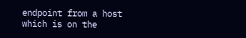endpoint from a host which is on the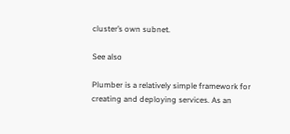cluster’s own subnet.

See also

Plumber is a relatively simple framework for creating and deploying services. As an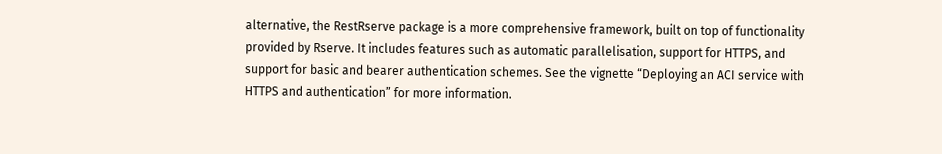alternative, the RestRserve package is a more comprehensive framework, built on top of functionality provided by Rserve. It includes features such as automatic parallelisation, support for HTTPS, and support for basic and bearer authentication schemes. See the vignette “Deploying an ACI service with HTTPS and authentication” for more information.